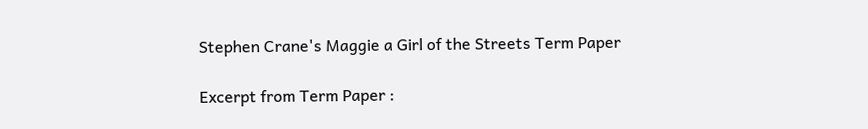Stephen Crane's Maggie a Girl of the Streets Term Paper

Excerpt from Term Paper :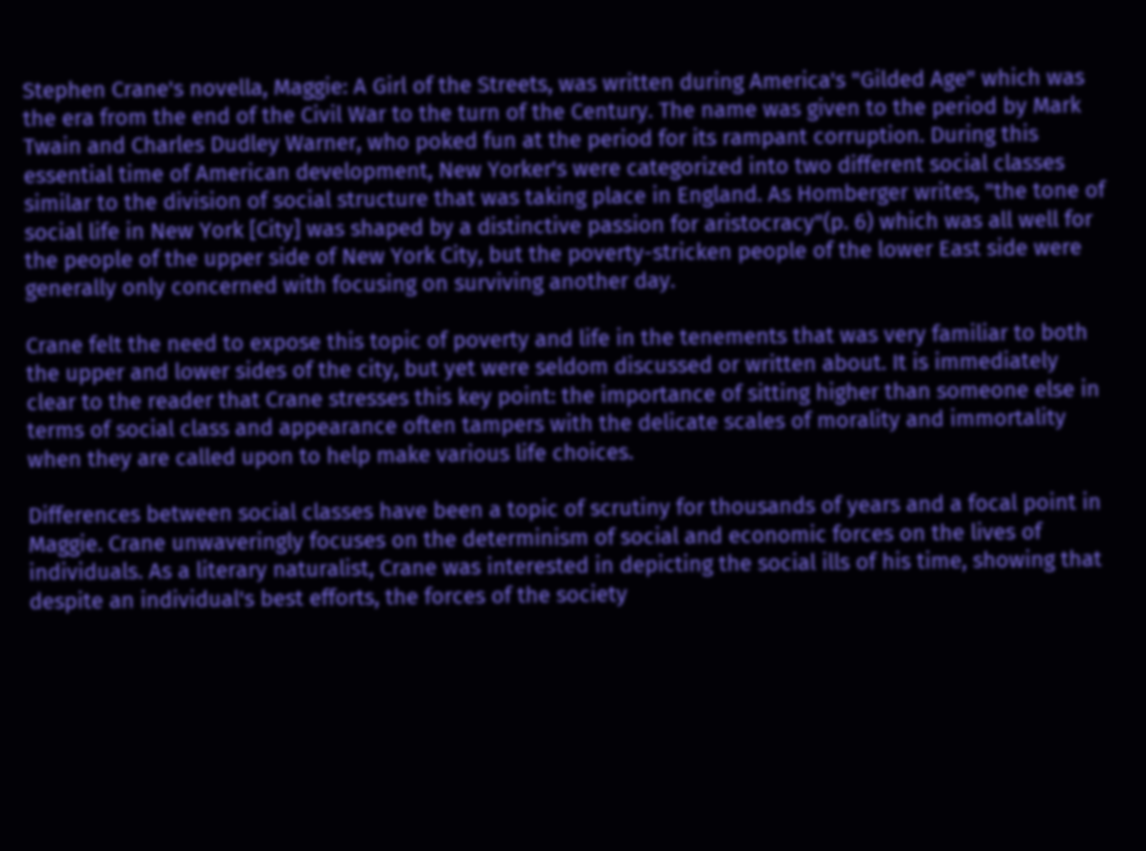Stephen Crane's novella, Maggie: A Girl of the Streets, was written during America's "Gilded Age" which was the era from the end of the Civil War to the turn of the Century. The name was given to the period by Mark Twain and Charles Dudley Warner, who poked fun at the period for its rampant corruption. During this essential time of American development, New Yorker's were categorized into two different social classes similar to the division of social structure that was taking place in England. As Homberger writes, "the tone of social life in New York [City] was shaped by a distinctive passion for aristocracy"(p. 6) which was all well for the people of the upper side of New York City, but the poverty-stricken people of the lower East side were generally only concerned with focusing on surviving another day.

Crane felt the need to expose this topic of poverty and life in the tenements that was very familiar to both the upper and lower sides of the city, but yet were seldom discussed or written about. It is immediately clear to the reader that Crane stresses this key point: the importance of sitting higher than someone else in terms of social class and appearance often tampers with the delicate scales of morality and immortality when they are called upon to help make various life choices.

Differences between social classes have been a topic of scrutiny for thousands of years and a focal point in Maggie. Crane unwaveringly focuses on the determinism of social and economic forces on the lives of individuals. As a literary naturalist, Crane was interested in depicting the social ills of his time, showing that despite an individual's best efforts, the forces of the society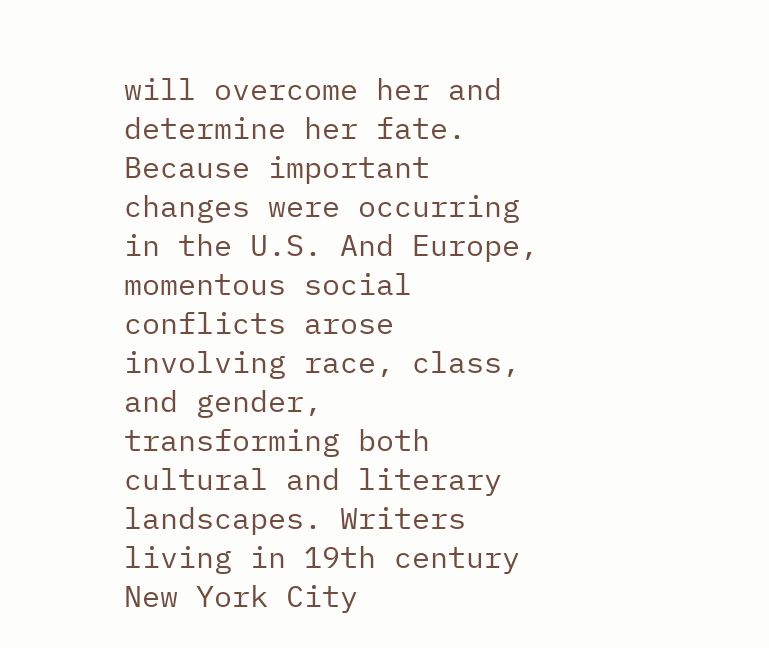will overcome her and determine her fate. Because important changes were occurring in the U.S. And Europe, momentous social conflicts arose involving race, class, and gender, transforming both cultural and literary landscapes. Writers living in 19th century New York City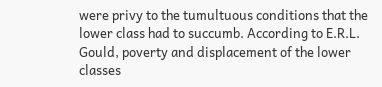were privy to the tumultuous conditions that the lower class had to succumb. According to E.R.L. Gould, poverty and displacement of the lower classes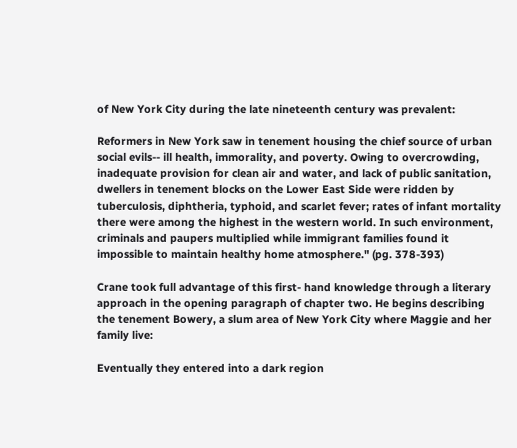of New York City during the late nineteenth century was prevalent:

Reformers in New York saw in tenement housing the chief source of urban social evils-- ill health, immorality, and poverty. Owing to overcrowding, inadequate provision for clean air and water, and lack of public sanitation, dwellers in tenement blocks on the Lower East Side were ridden by tuberculosis, diphtheria, typhoid, and scarlet fever; rates of infant mortality there were among the highest in the western world. In such environment, criminals and paupers multiplied while immigrant families found it impossible to maintain healthy home atmosphere." (pg. 378-393)

Crane took full advantage of this first- hand knowledge through a literary approach in the opening paragraph of chapter two. He begins describing the tenement Bowery, a slum area of New York City where Maggie and her family live:

Eventually they entered into a dark region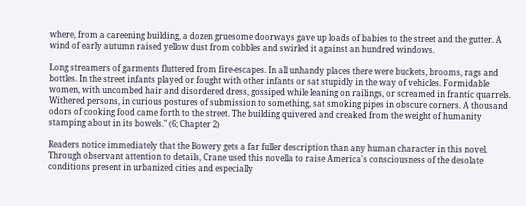where, from a careening building, a dozen gruesome doorways gave up loads of babies to the street and the gutter. A wind of early autumn raised yellow dust from cobbles and swirled it against an hundred windows.

Long streamers of garments fluttered from fire-escapes. In all unhandy places there were buckets, brooms, rags and bottles. In the street infants played or fought with other infants or sat stupidly in the way of vehicles. Formidable women, with uncombed hair and disordered dress, gossiped while leaning on railings, or screamed in frantic quarrels. Withered persons, in curious postures of submission to something, sat smoking pipes in obscure corners. A thousand odors of cooking food came forth to the street. The building quivered and creaked from the weight of humanity stamping about in its bowels." (6; Chapter 2)

Readers notice immediately that the Bowery gets a far fuller description than any human character in this novel. Through observant attention to details, Crane used this novella to raise America's consciousness of the desolate conditions present in urbanized cities and especially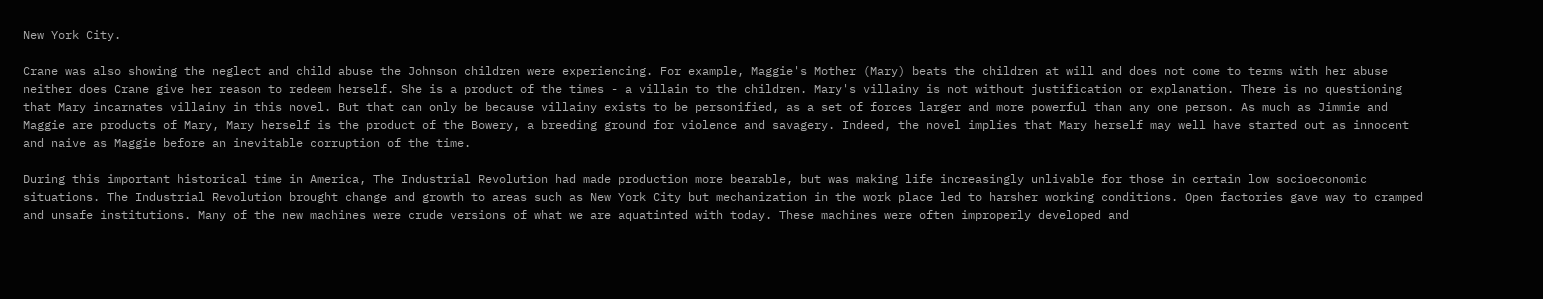New York City.

Crane was also showing the neglect and child abuse the Johnson children were experiencing. For example, Maggie's Mother (Mary) beats the children at will and does not come to terms with her abuse neither does Crane give her reason to redeem herself. She is a product of the times - a villain to the children. Mary's villainy is not without justification or explanation. There is no questioning that Mary incarnates villainy in this novel. But that can only be because villainy exists to be personified, as a set of forces larger and more powerful than any one person. As much as Jimmie and Maggie are products of Mary, Mary herself is the product of the Bowery, a breeding ground for violence and savagery. Indeed, the novel implies that Mary herself may well have started out as innocent and naive as Maggie before an inevitable corruption of the time.

During this important historical time in America, The Industrial Revolution had made production more bearable, but was making life increasingly unlivable for those in certain low socioeconomic situations. The Industrial Revolution brought change and growth to areas such as New York City but mechanization in the work place led to harsher working conditions. Open factories gave way to cramped and unsafe institutions. Many of the new machines were crude versions of what we are aquatinted with today. These machines were often improperly developed and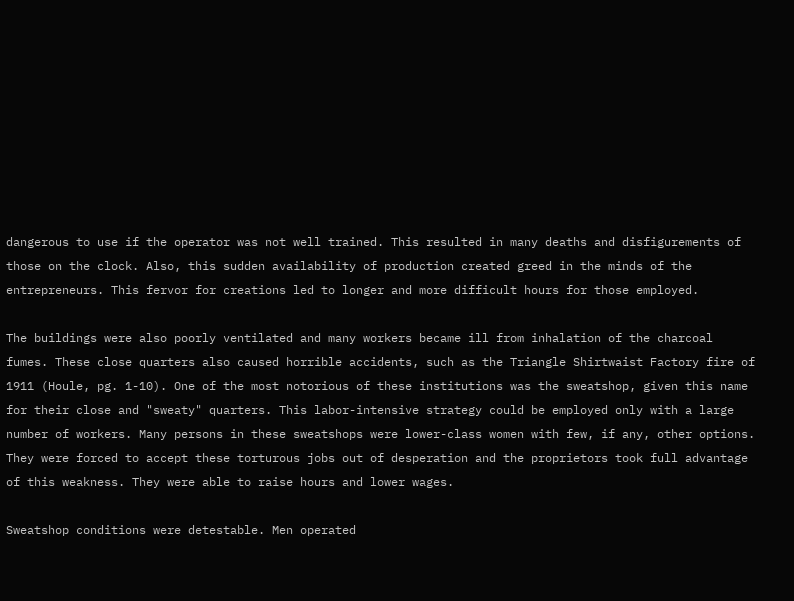dangerous to use if the operator was not well trained. This resulted in many deaths and disfigurements of those on the clock. Also, this sudden availability of production created greed in the minds of the entrepreneurs. This fervor for creations led to longer and more difficult hours for those employed.

The buildings were also poorly ventilated and many workers became ill from inhalation of the charcoal fumes. These close quarters also caused horrible accidents, such as the Triangle Shirtwaist Factory fire of 1911 (Houle, pg. 1-10). One of the most notorious of these institutions was the sweatshop, given this name for their close and "sweaty" quarters. This labor-intensive strategy could be employed only with a large number of workers. Many persons in these sweatshops were lower-class women with few, if any, other options. They were forced to accept these torturous jobs out of desperation and the proprietors took full advantage of this weakness. They were able to raise hours and lower wages.

Sweatshop conditions were detestable. Men operated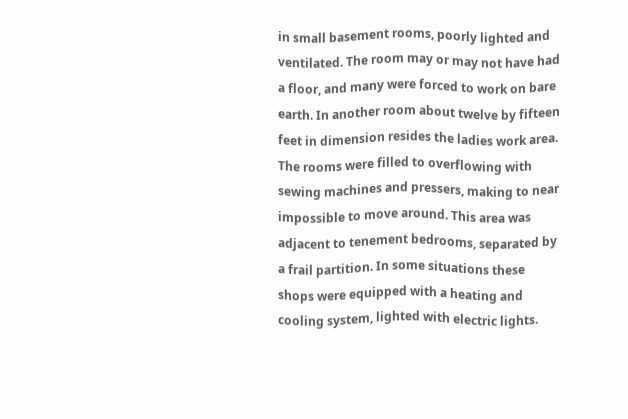in small basement rooms, poorly lighted and ventilated. The room may or may not have had a floor, and many were forced to work on bare earth. In another room about twelve by fifteen feet in dimension resides the ladies work area. The rooms were filled to overflowing with sewing machines and pressers, making to near impossible to move around. This area was adjacent to tenement bedrooms, separated by a frail partition. In some situations these shops were equipped with a heating and cooling system, lighted with electric lights.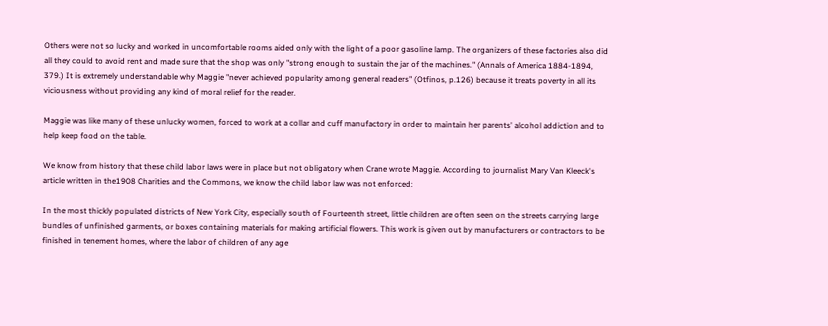Others were not so lucky and worked in uncomfortable rooms aided only with the light of a poor gasoline lamp. The organizers of these factories also did all they could to avoid rent and made sure that the shop was only "strong enough to sustain the jar of the machines." (Annals of America 1884-1894, 379.) It is extremely understandable why Maggie "never achieved popularity among general readers" (Otfinos, p.126) because it treats poverty in all its viciousness without providing any kind of moral relief for the reader.

Maggie was like many of these unlucky women, forced to work at a collar and cuff manufactory in order to maintain her parents' alcohol addiction and to help keep food on the table.

We know from history that these child labor laws were in place but not obligatory when Crane wrote Maggie. According to journalist Mary Van Kleeck's article written in the1908 Charities and the Commons, we know the child labor law was not enforced:

In the most thickly populated districts of New York City, especially south of Fourteenth street, little children are often seen on the streets carrying large bundles of unfinished garments, or boxes containing materials for making artificial flowers. This work is given out by manufacturers or contractors to be finished in tenement homes, where the labor of children of any age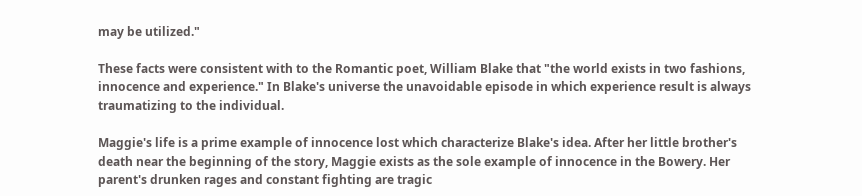may be utilized."

These facts were consistent with to the Romantic poet, William Blake that "the world exists in two fashions, innocence and experience." In Blake's universe the unavoidable episode in which experience result is always traumatizing to the individual.

Maggie's life is a prime example of innocence lost which characterize Blake's idea. After her little brother's death near the beginning of the story, Maggie exists as the sole example of innocence in the Bowery. Her parent's drunken rages and constant fighting are tragic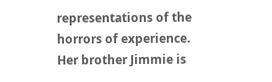representations of the horrors of experience. Her brother Jimmie is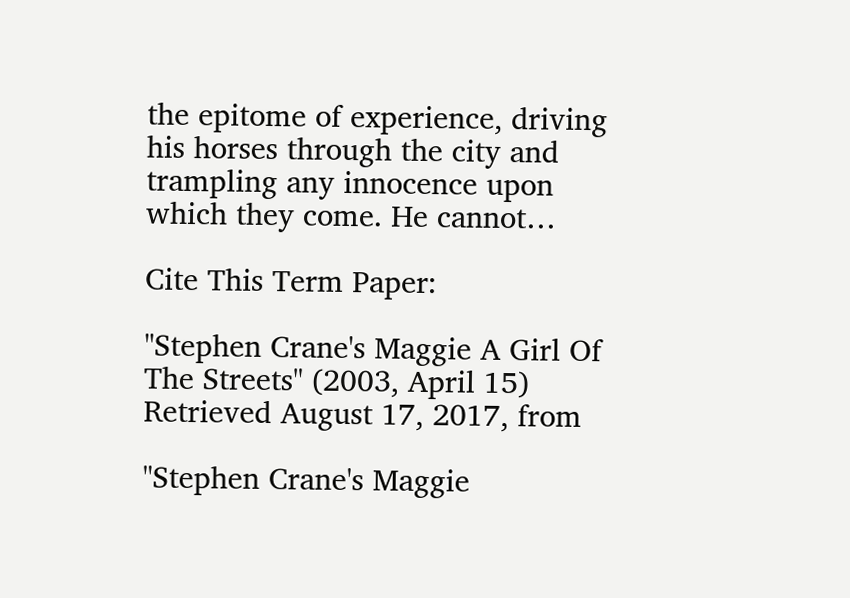the epitome of experience, driving his horses through the city and trampling any innocence upon which they come. He cannot…

Cite This Term Paper:

"Stephen Crane's Maggie A Girl Of The Streets" (2003, April 15) Retrieved August 17, 2017, from

"Stephen Crane's Maggie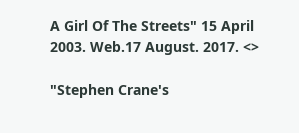A Girl Of The Streets" 15 April 2003. Web.17 August. 2017. <>

"Stephen Crane's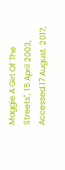Maggie A Girl Of The Streets", 15 April 2003, Accessed.17 August. 2017,